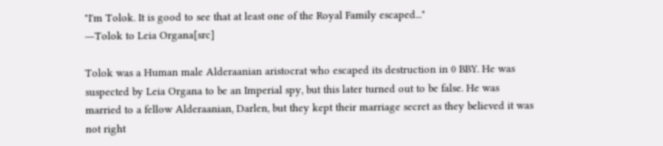"I'm Tolok. It is good to see that at least one of the Royal Family escaped..."
―Tolok to Leia Organa[src]

Tolok was a Human male Alderaanian aristocrat who escaped its destruction in 0 BBY. He was suspected by Leia Organa to be an Imperial spy, but this later turned out to be false. He was married to a fellow Alderaanian, Darlen, but they kept their marriage secret as they believed it was not right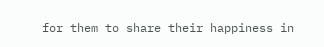for them to share their happiness in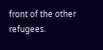front of the other refugees.